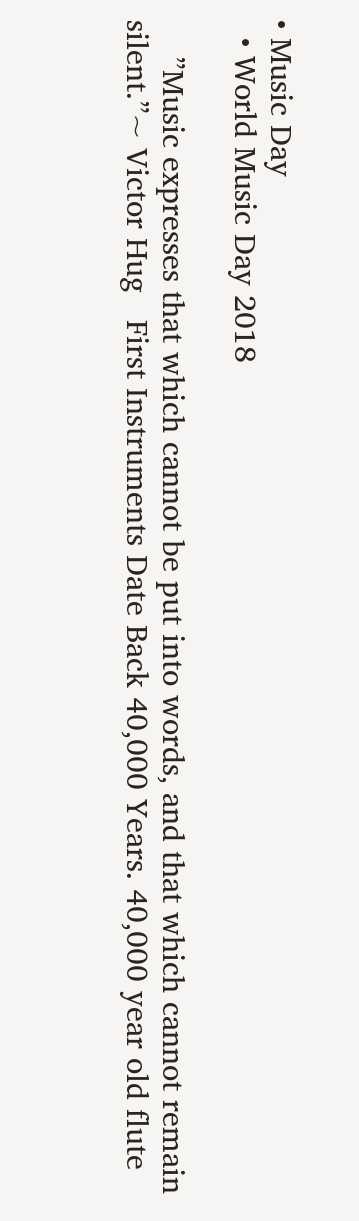• Music Day
  • World Music Day 2018

    ”Music expresses that which cannot be put into words, and that which cannot remain silent.”~ Victor Hug   First Instruments Date Back 40,000 Years. 40,000 year old flute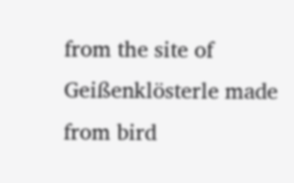from the site of Geißenklösterle made from bird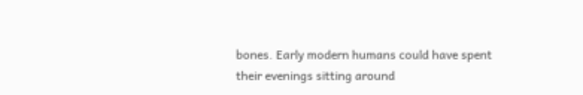bones. Early modern humans could have spent their evenings sitting around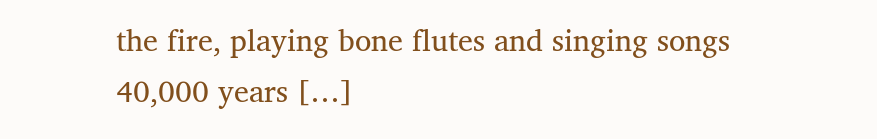the fire, playing bone flutes and singing songs 40,000 years […]